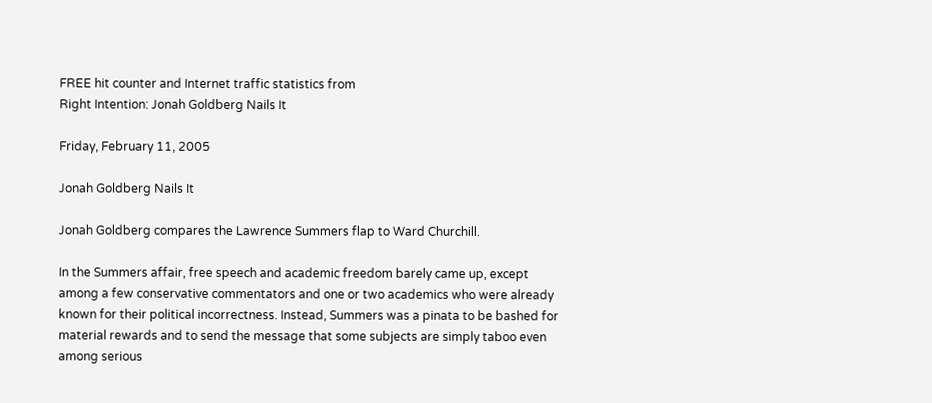FREE hit counter and Internet traffic statistics from
Right Intention: Jonah Goldberg Nails It

Friday, February 11, 2005

Jonah Goldberg Nails It

Jonah Goldberg compares the Lawrence Summers flap to Ward Churchill.

In the Summers affair, free speech and academic freedom barely came up, except among a few conservative commentators and one or two academics who were already known for their political incorrectness. Instead, Summers was a pinata to be bashed for material rewards and to send the message that some subjects are simply taboo even among serious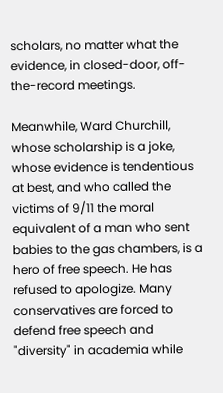scholars, no matter what the evidence, in closed-door, off-the-record meetings.

Meanwhile, Ward Churchill, whose scholarship is a joke, whose evidence is tendentious at best, and who called the victims of 9/11 the moral equivalent of a man who sent babies to the gas chambers, is a hero of free speech. He has refused to apologize. Many conservatives are forced to defend free speech and "diversity" in academia while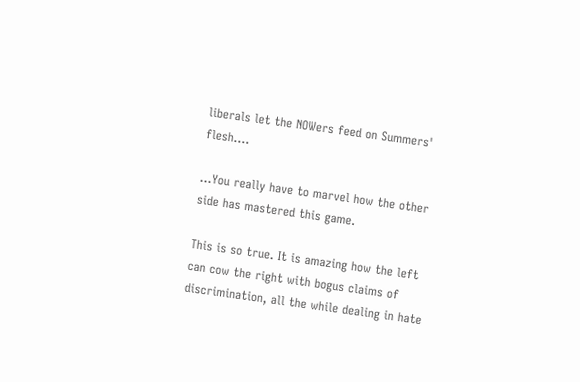liberals let the NOWers feed on Summers' flesh....

...You really have to marvel how the other side has mastered this game.

This is so true. It is amazing how the left can cow the right with bogus claims of discrimination, all the while dealing in hate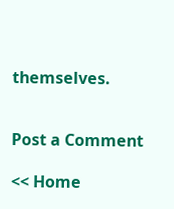themselves.


Post a Comment

<< Home